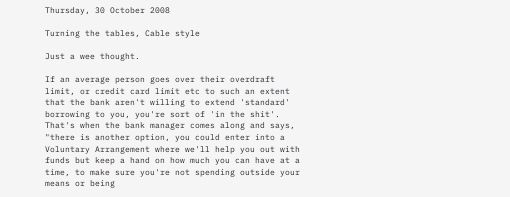Thursday, 30 October 2008

Turning the tables, Cable style

Just a wee thought.

If an average person goes over their overdraft limit, or credit card limit etc to such an extent that the bank aren't willing to extend 'standard' borrowing to you, you're sort of 'in the shit'. That's when the bank manager comes along and says, "there is another option, you could enter into a Voluntary Arrangement where we'll help you out with funds but keep a hand on how much you can have at a time, to make sure you're not spending outside your means or being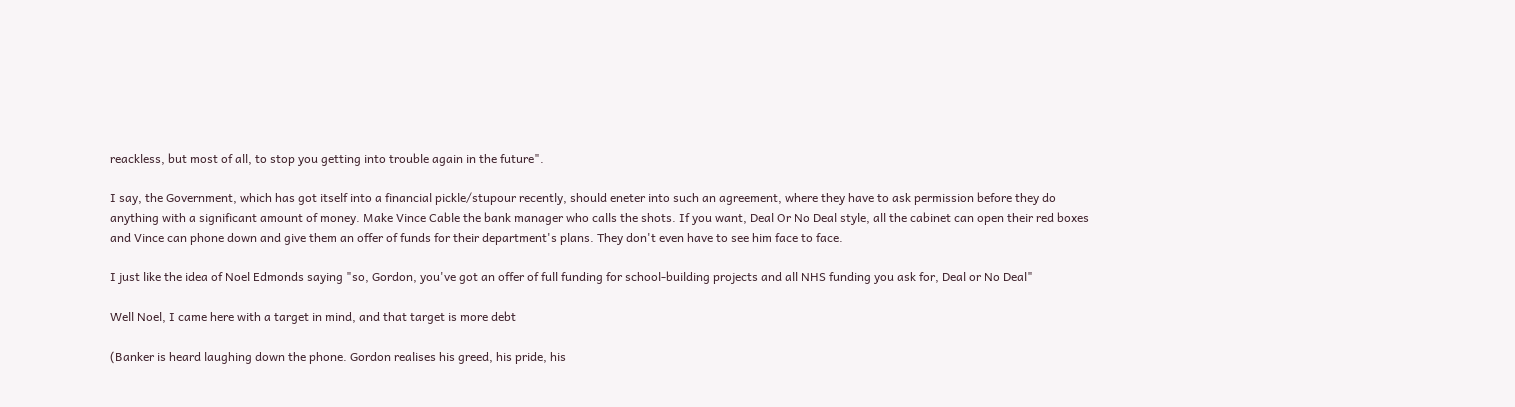reackless, but most of all, to stop you getting into trouble again in the future".

I say, the Government, which has got itself into a financial pickle/stupour recently, should eneter into such an agreement, where they have to ask permission before they do anything with a significant amount of money. Make Vince Cable the bank manager who calls the shots. If you want, Deal Or No Deal style, all the cabinet can open their red boxes and Vince can phone down and give them an offer of funds for their department's plans. They don't even have to see him face to face.

I just like the idea of Noel Edmonds saying "so, Gordon, you've got an offer of full funding for school-building projects and all NHS funding you ask for, Deal or No Deal"

Well Noel, I came here with a target in mind, and that target is more debt

(Banker is heard laughing down the phone. Gordon realises his greed, his pride, his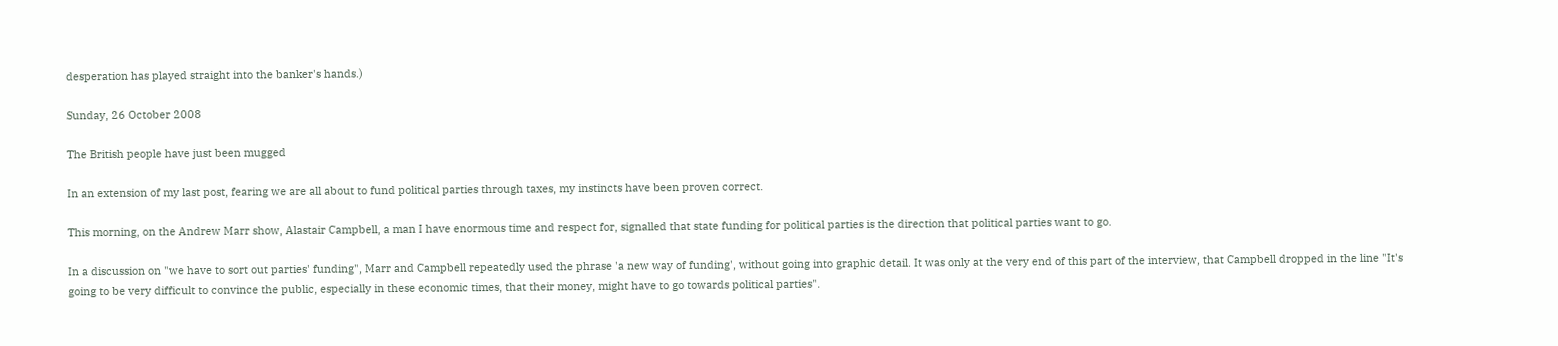desperation has played straight into the banker's hands.)

Sunday, 26 October 2008

The British people have just been mugged

In an extension of my last post, fearing we are all about to fund political parties through taxes, my instincts have been proven correct.

This morning, on the Andrew Marr show, Alastair Campbell, a man I have enormous time and respect for, signalled that state funding for political parties is the direction that political parties want to go.

In a discussion on "we have to sort out parties' funding", Marr and Campbell repeatedly used the phrase 'a new way of funding', without going into graphic detail. It was only at the very end of this part of the interview, that Campbell dropped in the line "It's going to be very difficult to convince the public, especially in these economic times, that their money, might have to go towards political parties".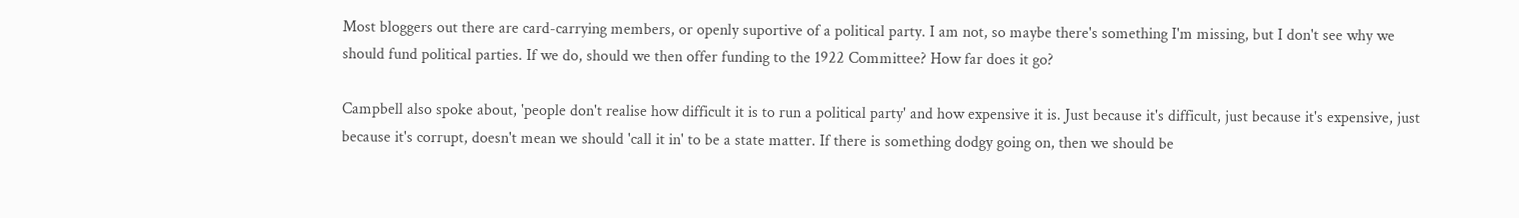Most bloggers out there are card-carrying members, or openly suportive of a political party. I am not, so maybe there's something I'm missing, but I don't see why we should fund political parties. If we do, should we then offer funding to the 1922 Committee? How far does it go?

Campbell also spoke about, 'people don't realise how difficult it is to run a political party' and how expensive it is. Just because it's difficult, just because it's expensive, just because it's corrupt, doesn't mean we should 'call it in' to be a state matter. If there is something dodgy going on, then we should be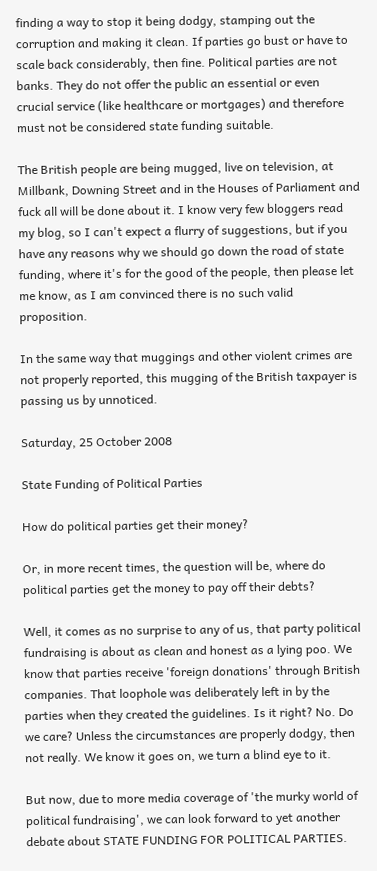finding a way to stop it being dodgy, stamping out the corruption and making it clean. If parties go bust or have to scale back considerably, then fine. Political parties are not banks. They do not offer the public an essential or even crucial service (like healthcare or mortgages) and therefore must not be considered state funding suitable.

The British people are being mugged, live on television, at Millbank, Downing Street and in the Houses of Parliament and fuck all will be done about it. I know very few bloggers read my blog, so I can't expect a flurry of suggestions, but if you have any reasons why we should go down the road of state funding, where it's for the good of the people, then please let me know, as I am convinced there is no such valid proposition.

In the same way that muggings and other violent crimes are not properly reported, this mugging of the British taxpayer is passing us by unnoticed.

Saturday, 25 October 2008

State Funding of Political Parties

How do political parties get their money?

Or, in more recent times, the question will be, where do political parties get the money to pay off their debts?

Well, it comes as no surprise to any of us, that party political fundraising is about as clean and honest as a lying poo. We know that parties receive 'foreign donations' through British companies. That loophole was deliberately left in by the parties when they created the guidelines. Is it right? No. Do we care? Unless the circumstances are properly dodgy, then not really. We know it goes on, we turn a blind eye to it.

But now, due to more media coverage of 'the murky world of political fundraising', we can look forward to yet another debate about STATE FUNDING FOR POLITICAL PARTIES.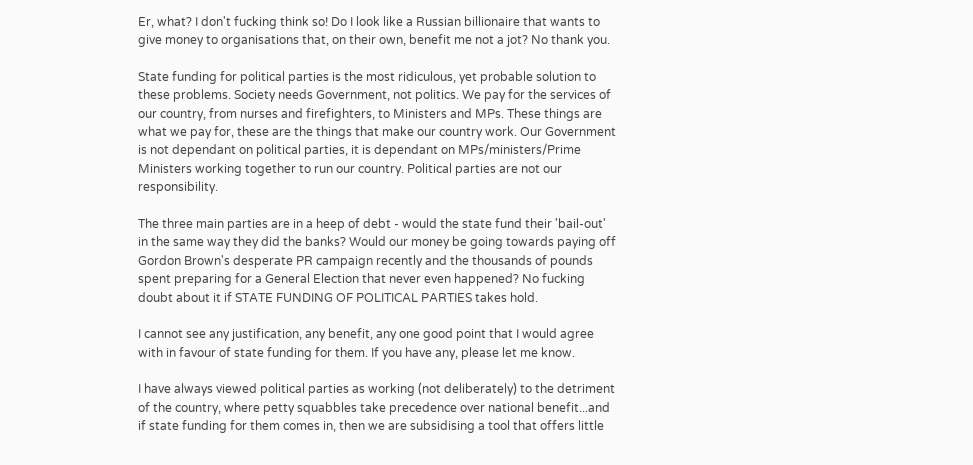Er, what? I don't fucking think so! Do I look like a Russian billionaire that wants to give money to organisations that, on their own, benefit me not a jot? No thank you.

State funding for political parties is the most ridiculous, yet probable solution to these problems. Society needs Government, not politics. We pay for the services of our country, from nurses and firefighters, to Ministers and MPs. These things are what we pay for, these are the things that make our country work. Our Government is not dependant on political parties, it is dependant on MPs/ministers/Prime Ministers working together to run our country. Political parties are not our responsibility.

The three main parties are in a heep of debt - would the state fund their 'bail-out' in the same way they did the banks? Would our money be going towards paying off Gordon Brown's desperate PR campaign recently and the thousands of pounds spent preparing for a General Election that never even happened? No fucking doubt about it if STATE FUNDING OF POLITICAL PARTIES takes hold.

I cannot see any justification, any benefit, any one good point that I would agree with in favour of state funding for them. If you have any, please let me know.

I have always viewed political parties as working (not deliberately) to the detriment of the country, where petty squabbles take precedence over national benefit...and if state funding for them comes in, then we are subsidising a tool that offers little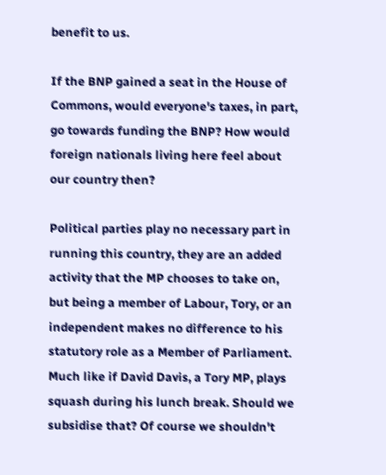benefit to us.

If the BNP gained a seat in the House of Commons, would everyone's taxes, in part, go towards funding the BNP? How would foreign nationals living here feel about our country then?

Political parties play no necessary part in running this country, they are an added activity that the MP chooses to take on, but being a member of Labour, Tory, or an independent makes no difference to his statutory role as a Member of Parliament. Much like if David Davis, a Tory MP, plays squash during his lunch break. Should we subsidise that? Of course we shouldn't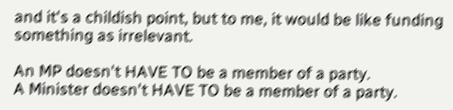and it's a childish point, but to me, it would be like funding something as irrelevant.

An MP doesn't HAVE TO be a member of a party.
A Minister doesn't HAVE TO be a member of a party.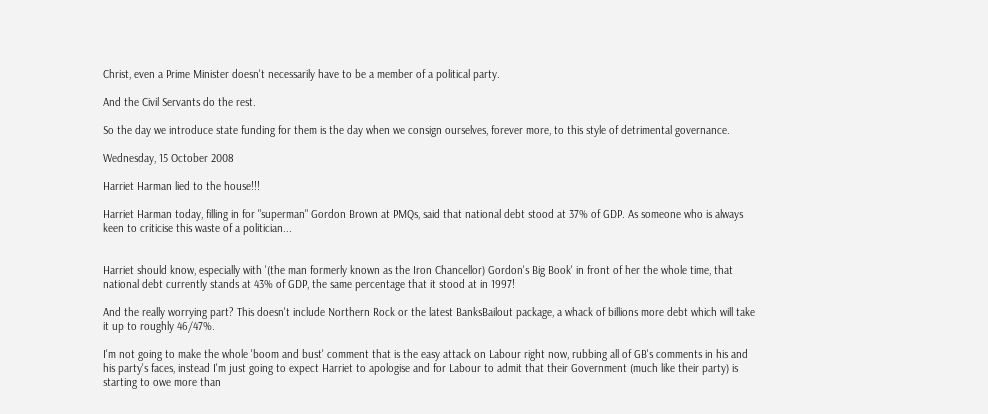Christ, even a Prime Minister doesn't necessarily have to be a member of a political party.

And the Civil Servants do the rest.

So the day we introduce state funding for them is the day when we consign ourselves, forever more, to this style of detrimental governance.

Wednesday, 15 October 2008

Harriet Harman lied to the house!!!

Harriet Harman today, filling in for "superman" Gordon Brown at PMQs, said that national debt stood at 37% of GDP. As someone who is always keen to criticise this waste of a politician...


Harriet should know, especially with '(the man formerly known as the Iron Chancellor) Gordon's Big Book' in front of her the whole time, that national debt currently stands at 43% of GDP, the same percentage that it stood at in 1997!

And the really worrying part? This doesn't include Northern Rock or the latest BanksBailout package, a whack of billions more debt which will take it up to roughly 46/47%.

I'm not going to make the whole 'boom and bust' comment that is the easy attack on Labour right now, rubbing all of GB's comments in his and his party's faces, instead I'm just going to expect Harriet to apologise and for Labour to admit that their Government (much like their party) is starting to owe more than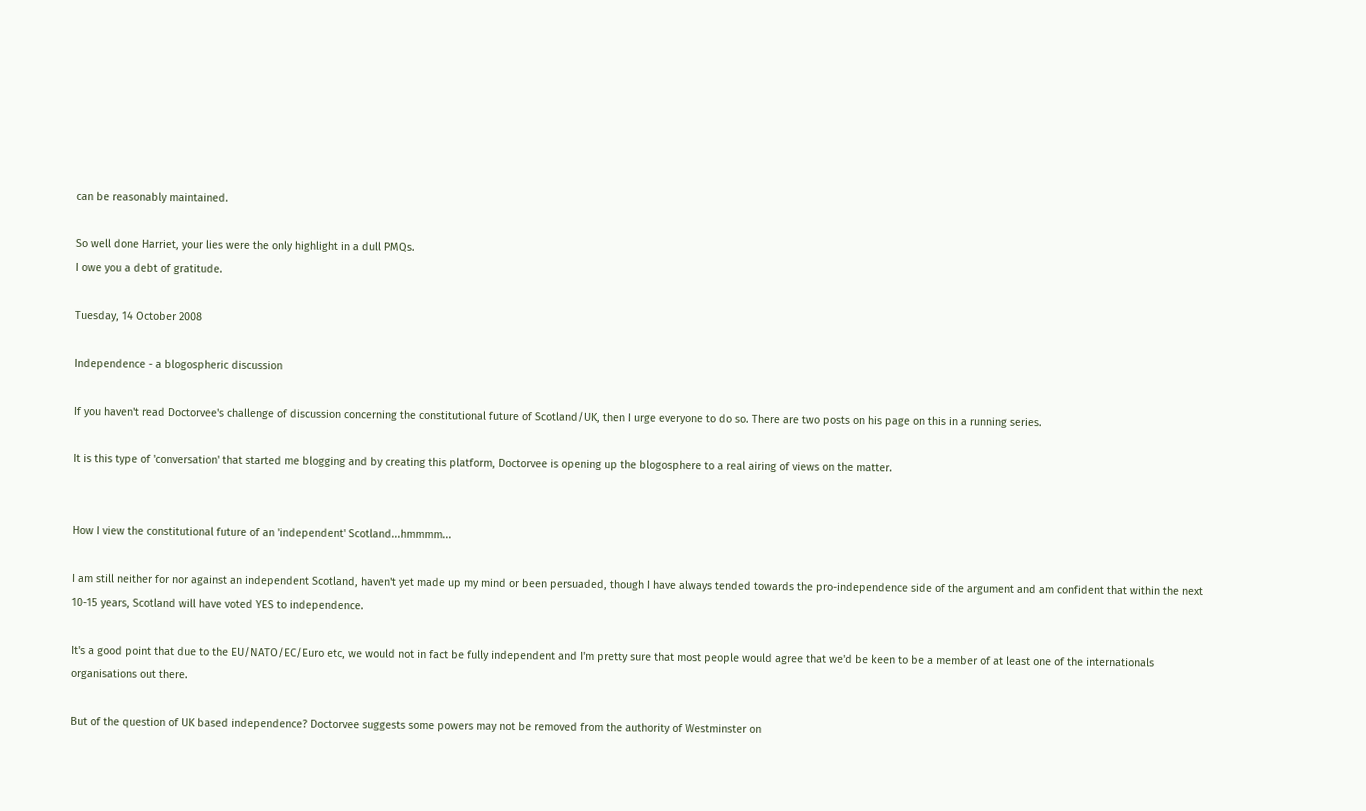can be reasonably maintained.

So well done Harriet, your lies were the only highlight in a dull PMQs.
I owe you a debt of gratitude.

Tuesday, 14 October 2008

Independence - a blogospheric discussion

If you haven't read Doctorvee's challenge of discussion concerning the constitutional future of Scotland/UK, then I urge everyone to do so. There are two posts on his page on this in a running series.

It is this type of 'conversation' that started me blogging and by creating this platform, Doctorvee is opening up the blogosphere to a real airing of views on the matter.


How I view the constitutional future of an 'independent' Scotland...hmmmm...

I am still neither for nor against an independent Scotland, haven't yet made up my mind or been persuaded, though I have always tended towards the pro-independence side of the argument and am confident that within the next 10-15 years, Scotland will have voted YES to independence.

It's a good point that due to the EU/NATO/EC/Euro etc, we would not in fact be fully independent and I'm pretty sure that most people would agree that we'd be keen to be a member of at least one of the internationals organisations out there.

But of the question of UK based independence? Doctorvee suggests some powers may not be removed from the authority of Westminster on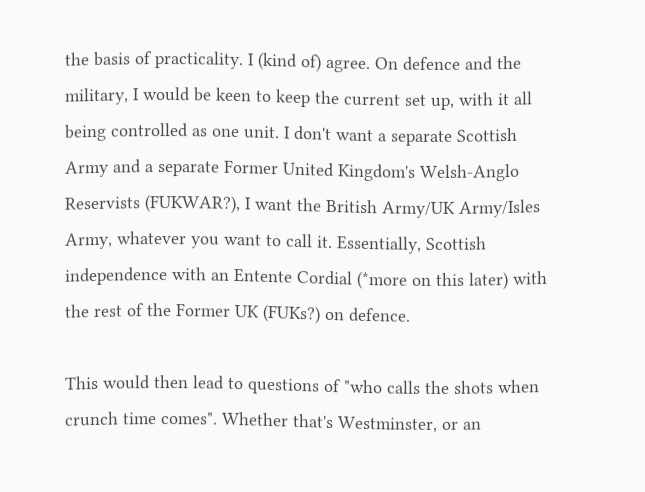the basis of practicality. I (kind of) agree. On defence and the military, I would be keen to keep the current set up, with it all being controlled as one unit. I don't want a separate Scottish Army and a separate Former United Kingdom's Welsh-Anglo Reservists (FUKWAR?), I want the British Army/UK Army/Isles Army, whatever you want to call it. Essentially, Scottish independence with an Entente Cordial (*more on this later) with the rest of the Former UK (FUKs?) on defence.

This would then lead to questions of "who calls the shots when crunch time comes". Whether that's Westminster, or an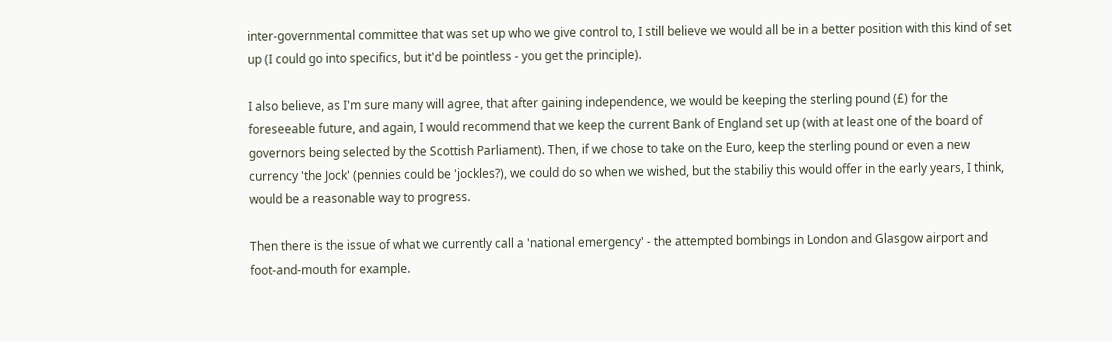inter-governmental committee that was set up who we give control to, I still believe we would all be in a better position with this kind of set up (I could go into specifics, but it'd be pointless - you get the principle).

I also believe, as I'm sure many will agree, that after gaining independence, we would be keeping the sterling pound (£) for the foreseeable future, and again, I would recommend that we keep the current Bank of England set up (with at least one of the board of governors being selected by the Scottish Parliament). Then, if we chose to take on the Euro, keep the sterling pound or even a new currency 'the Jock' (pennies could be 'jockles?), we could do so when we wished, but the stabiliy this would offer in the early years, I think, would be a reasonable way to progress.

Then there is the issue of what we currently call a 'national emergency' - the attempted bombings in London and Glasgow airport and foot-and-mouth for example.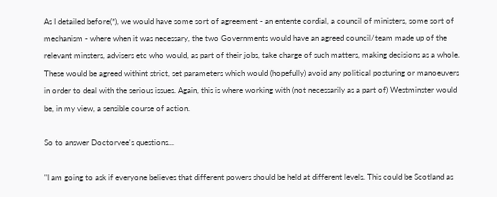As I detailed before(*), we would have some sort of agreement - an entente cordial, a council of ministers, some sort of mechanism - where when it was necessary, the two Governments would have an agreed council/team made up of the relevant minsters, advisers etc who would, as part of their jobs, take charge of such matters, making decisions as a whole. These would be agreed withint strict, set parameters which would (hopefully) avoid any political posturing or manoeuvers in order to deal with the serious issues. Again, this is where working with (not necessarily as a part of) Westminster would be, in my view, a sensible course of action.

So to answer Doctorvee's questions...

"I am going to ask if everyone believes that different powers should be held at different levels. This could be Scotland as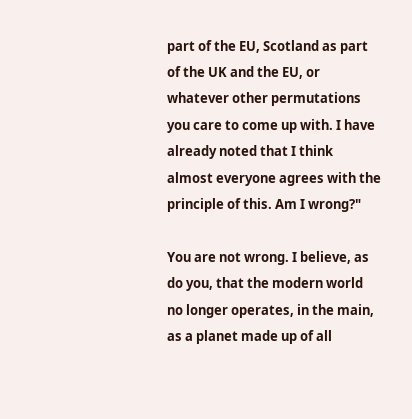part of the EU, Scotland as part of the UK and the EU, or whatever other permutations you care to come up with. I have already noted that I think almost everyone agrees with the principle of this. Am I wrong?"

You are not wrong. I believe, as do you, that the modern world no longer operates, in the main, as a planet made up of all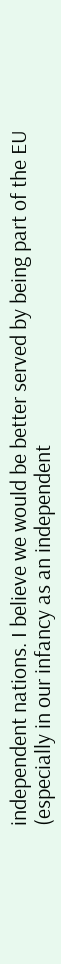independent nations. I believe we would be better served by being part of the EU (especially in our infancy as an independent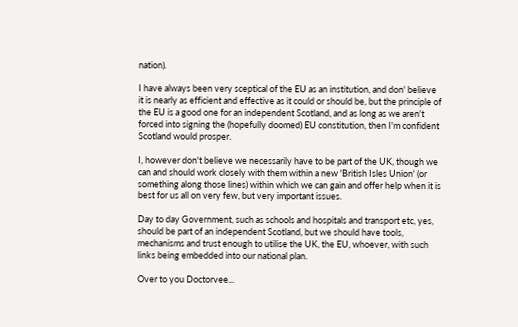nation).

I have always been very sceptical of the EU as an institution, and don' believe it is nearly as efficient and effective as it could or should be, but the principle of the EU is a good one for an independent Scotland, and as long as we aren't forced into signing the (hopefully doomed) EU constitution, then I'm confident Scotland would prosper.

I, however don't believe we necessarily have to be part of the UK, though we can and should work closely with them within a new 'British Isles Union' (or something along those lines) within which we can gain and offer help when it is best for us all on very few, but very important issues.

Day to day Government, such as schools and hospitals and transport etc, yes, should be part of an independent Scotland, but we should have tools, mechanisms and trust enough to utilise the UK, the EU, whoever, with such links being embedded into our national plan.

Over to you Doctorvee...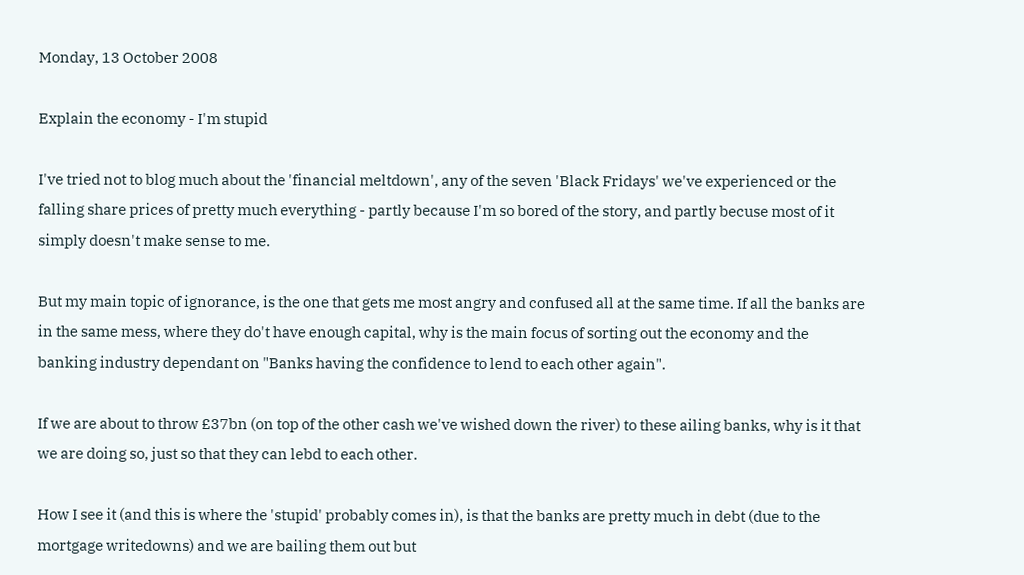Monday, 13 October 2008

Explain the economy - I'm stupid

I've tried not to blog much about the 'financial meltdown', any of the seven 'Black Fridays' we've experienced or the falling share prices of pretty much everything - partly because I'm so bored of the story, and partly becuse most of it simply doesn't make sense to me.

But my main topic of ignorance, is the one that gets me most angry and confused all at the same time. If all the banks are in the same mess, where they do't have enough capital, why is the main focus of sorting out the economy and the banking industry dependant on "Banks having the confidence to lend to each other again".

If we are about to throw £37bn (on top of the other cash we've wished down the river) to these ailing banks, why is it that we are doing so, just so that they can lebd to each other.

How I see it (and this is where the 'stupid' probably comes in), is that the banks are pretty much in debt (due to the mortgage writedowns) and we are bailing them out but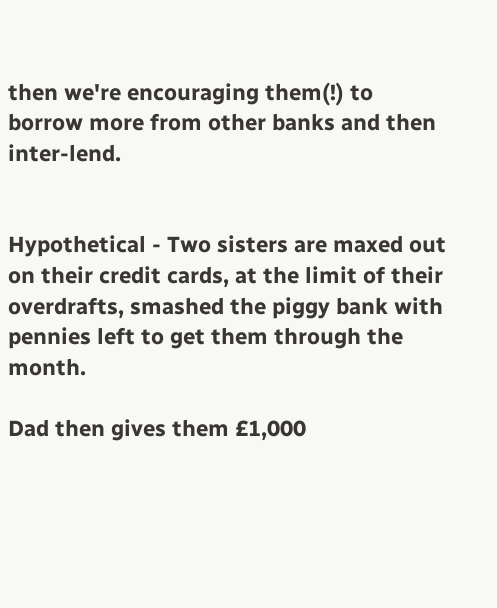then we're encouraging them(!) to borrow more from other banks and then inter-lend.


Hypothetical - Two sisters are maxed out on their credit cards, at the limit of their overdrafts, smashed the piggy bank with pennies left to get them through the month.

Dad then gives them £1,000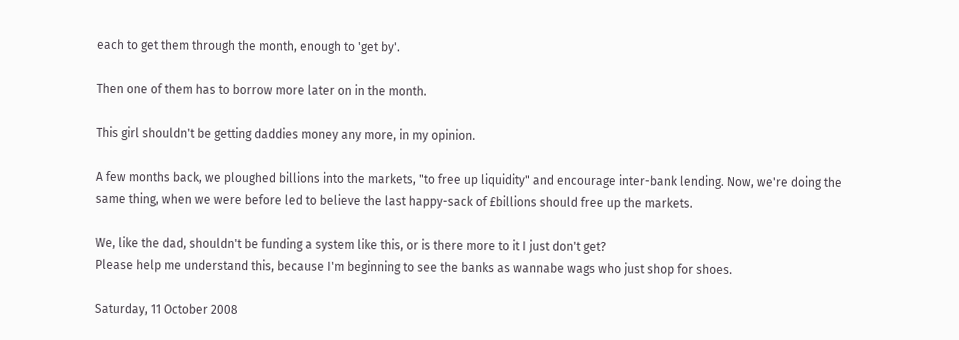each to get them through the month, enough to 'get by'.

Then one of them has to borrow more later on in the month.

This girl shouldn't be getting daddies money any more, in my opinion.

A few months back, we ploughed billions into the markets, "to free up liquidity" and encourage inter-bank lending. Now, we're doing the same thing, when we were before led to believe the last happy-sack of £billions should free up the markets.

We, like the dad, shouldn't be funding a system like this, or is there more to it I just don't get?
Please help me understand this, because I'm beginning to see the banks as wannabe wags who just shop for shoes.

Saturday, 11 October 2008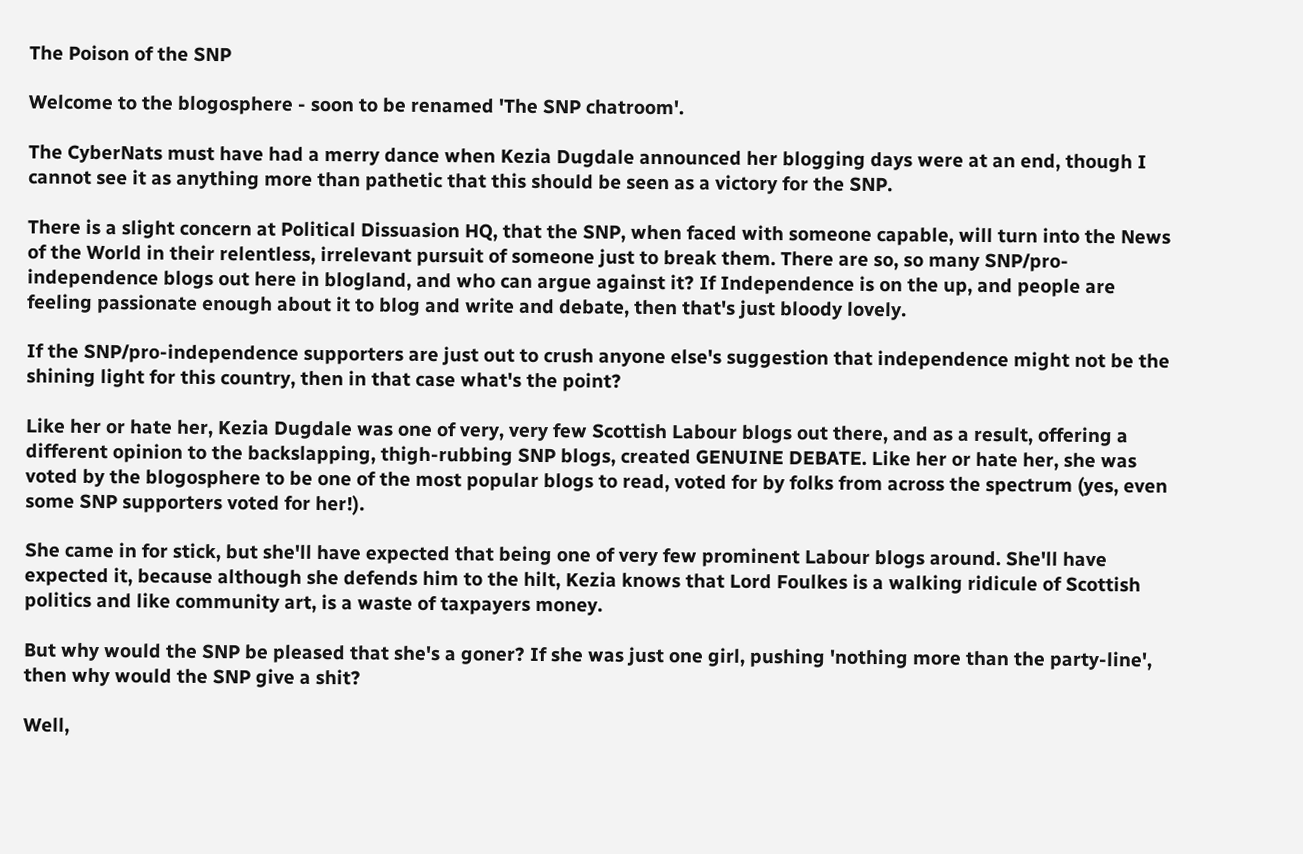The Poison of the SNP

Welcome to the blogosphere - soon to be renamed 'The SNP chatroom'.

The CyberNats must have had a merry dance when Kezia Dugdale announced her blogging days were at an end, though I cannot see it as anything more than pathetic that this should be seen as a victory for the SNP.

There is a slight concern at Political Dissuasion HQ, that the SNP, when faced with someone capable, will turn into the News of the World in their relentless, irrelevant pursuit of someone just to break them. There are so, so many SNP/pro-independence blogs out here in blogland, and who can argue against it? If Independence is on the up, and people are feeling passionate enough about it to blog and write and debate, then that's just bloody lovely.

If the SNP/pro-independence supporters are just out to crush anyone else's suggestion that independence might not be the shining light for this country, then in that case what's the point?

Like her or hate her, Kezia Dugdale was one of very, very few Scottish Labour blogs out there, and as a result, offering a different opinion to the backslapping, thigh-rubbing SNP blogs, created GENUINE DEBATE. Like her or hate her, she was voted by the blogosphere to be one of the most popular blogs to read, voted for by folks from across the spectrum (yes, even some SNP supporters voted for her!).

She came in for stick, but she'll have expected that being one of very few prominent Labour blogs around. She'll have expected it, because although she defends him to the hilt, Kezia knows that Lord Foulkes is a walking ridicule of Scottish politics and like community art, is a waste of taxpayers money.

But why would the SNP be pleased that she's a goner? If she was just one girl, pushing 'nothing more than the party-line', then why would the SNP give a shit?

Well,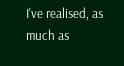I've realised, as much as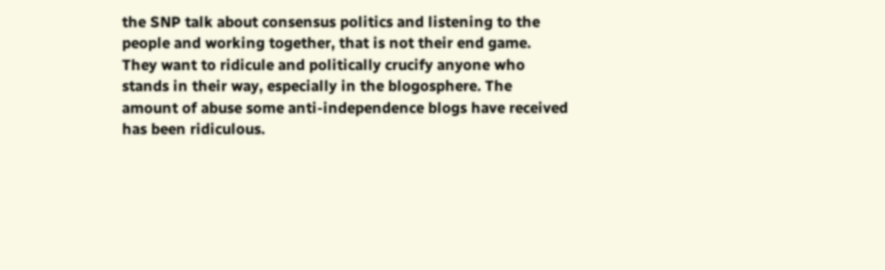the SNP talk about consensus politics and listening to the people and working together, that is not their end game. They want to ridicule and politically crucify anyone who stands in their way, especially in the blogosphere. The amount of abuse some anti-independence blogs have received has been ridiculous.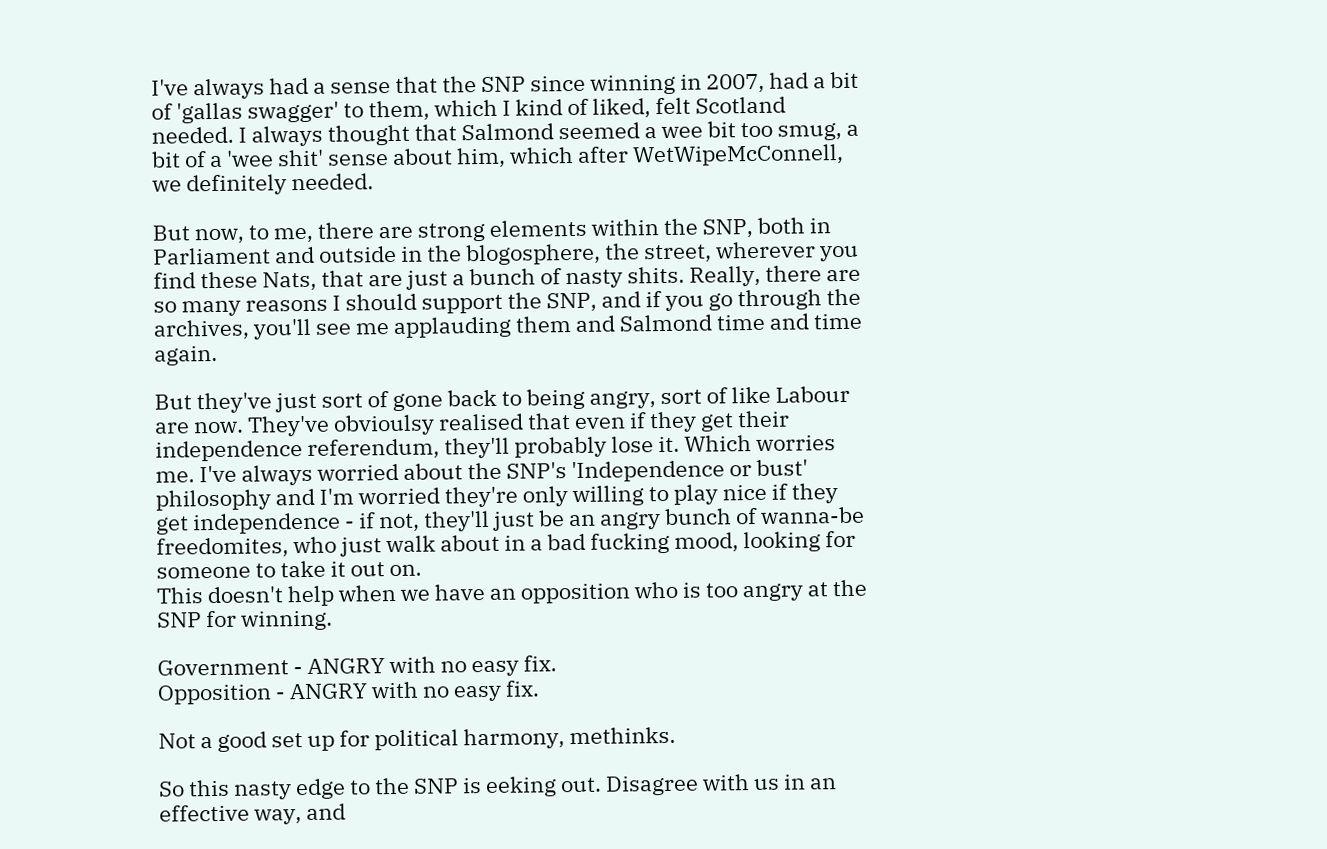I've always had a sense that the SNP since winning in 2007, had a bit of 'gallas swagger' to them, which I kind of liked, felt Scotland needed. I always thought that Salmond seemed a wee bit too smug, a bit of a 'wee shit' sense about him, which after WetWipeMcConnell, we definitely needed.

But now, to me, there are strong elements within the SNP, both in Parliament and outside in the blogosphere, the street, wherever you find these Nats, that are just a bunch of nasty shits. Really, there are so many reasons I should support the SNP, and if you go through the archives, you'll see me applauding them and Salmond time and time again.

But they've just sort of gone back to being angry, sort of like Labour are now. They've obvioulsy realised that even if they get their independence referendum, they'll probably lose it. Which worries me. I've always worried about the SNP's 'Independence or bust' philosophy and I'm worried they're only willing to play nice if they get independence - if not, they'll just be an angry bunch of wanna-be freedomites, who just walk about in a bad fucking mood, looking for someone to take it out on.
This doesn't help when we have an opposition who is too angry at the SNP for winning.

Government - ANGRY with no easy fix.
Opposition - ANGRY with no easy fix.

Not a good set up for political harmony, methinks.

So this nasty edge to the SNP is eeking out. Disagree with us in an effective way, and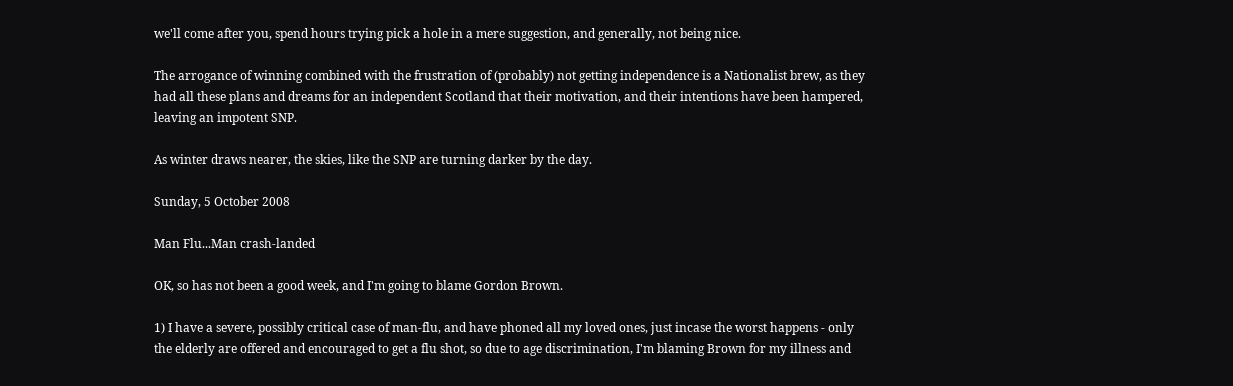we'll come after you, spend hours trying pick a hole in a mere suggestion, and generally, not being nice.

The arrogance of winning combined with the frustration of (probably) not getting independence is a Nationalist brew, as they had all these plans and dreams for an independent Scotland that their motivation, and their intentions have been hampered, leaving an impotent SNP.

As winter draws nearer, the skies, like the SNP are turning darker by the day.

Sunday, 5 October 2008

Man Flu...Man crash-landed

OK, so has not been a good week, and I'm going to blame Gordon Brown.

1) I have a severe, possibly critical case of man-flu, and have phoned all my loved ones, just incase the worst happens - only the elderly are offered and encouraged to get a flu shot, so due to age discrimination, I'm blaming Brown for my illness and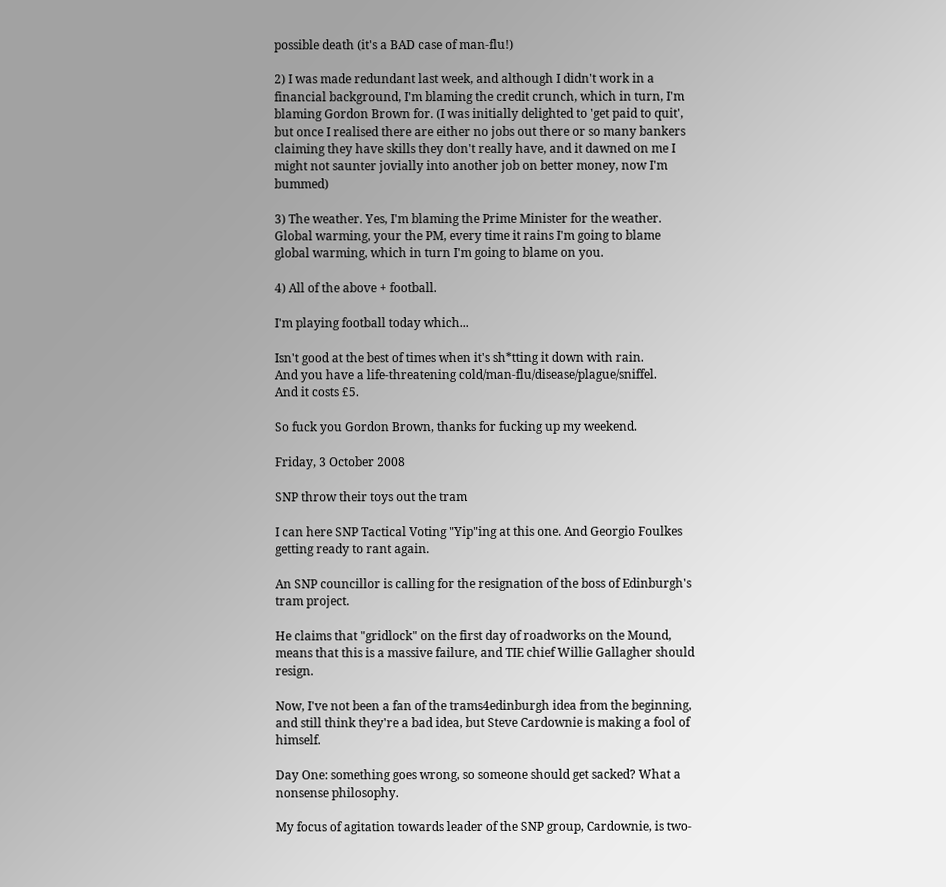possible death (it's a BAD case of man-flu!)

2) I was made redundant last week, and although I didn't work in a financial background, I'm blaming the credit crunch, which in turn, I'm blaming Gordon Brown for. (I was initially delighted to 'get paid to quit', but once I realised there are either no jobs out there or so many bankers claiming they have skills they don't really have, and it dawned on me I might not saunter jovially into another job on better money, now I'm bummed)

3) The weather. Yes, I'm blaming the Prime Minister for the weather. Global warming, your the PM, every time it rains I'm going to blame global warming, which in turn I'm going to blame on you.

4) All of the above + football.

I'm playing football today which...

Isn't good at the best of times when it's sh*tting it down with rain.
And you have a life-threatening cold/man-flu/disease/plague/sniffel.
And it costs £5.

So fuck you Gordon Brown, thanks for fucking up my weekend.

Friday, 3 October 2008

SNP throw their toys out the tram

I can here SNP Tactical Voting "Yip"ing at this one. And Georgio Foulkes getting ready to rant again.

An SNP councillor is calling for the resignation of the boss of Edinburgh's tram project.

He claims that "gridlock" on the first day of roadworks on the Mound, means that this is a massive failure, and TIE chief Willie Gallagher should resign.

Now, I've not been a fan of the trams4edinburgh idea from the beginning, and still think they're a bad idea, but Steve Cardownie is making a fool of himself.

Day One: something goes wrong, so someone should get sacked? What a nonsense philosophy.

My focus of agitation towards leader of the SNP group, Cardownie, is two-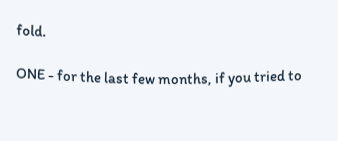fold.

ONE - for the last few months, if you tried to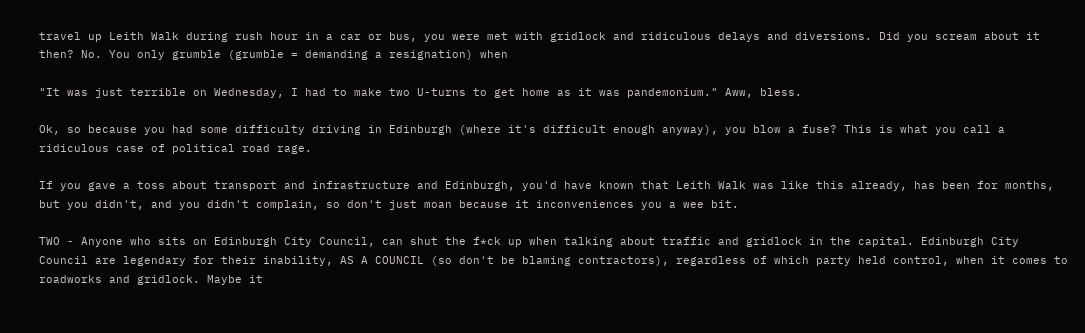travel up Leith Walk during rush hour in a car or bus, you were met with gridlock and ridiculous delays and diversions. Did you scream about it then? No. You only grumble (grumble = demanding a resignation) when

"It was just terrible on Wednesday, I had to make two U-turns to get home as it was pandemonium." Aww, bless.

Ok, so because you had some difficulty driving in Edinburgh (where it's difficult enough anyway), you blow a fuse? This is what you call a ridiculous case of political road rage.

If you gave a toss about transport and infrastructure and Edinburgh, you'd have known that Leith Walk was like this already, has been for months, but you didn't, and you didn't complain, so don't just moan because it inconveniences you a wee bit.

TWO - Anyone who sits on Edinburgh City Council, can shut the f*ck up when talking about traffic and gridlock in the capital. Edinburgh City Council are legendary for their inability, AS A COUNCIL (so don't be blaming contractors), regardless of which party held control, when it comes to roadworks and gridlock. Maybe it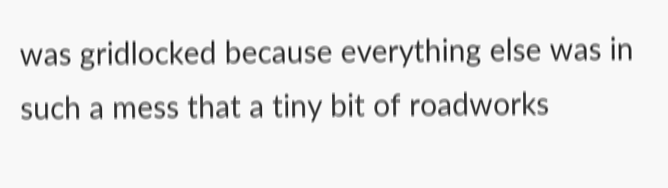was gridlocked because everything else was in such a mess that a tiny bit of roadworks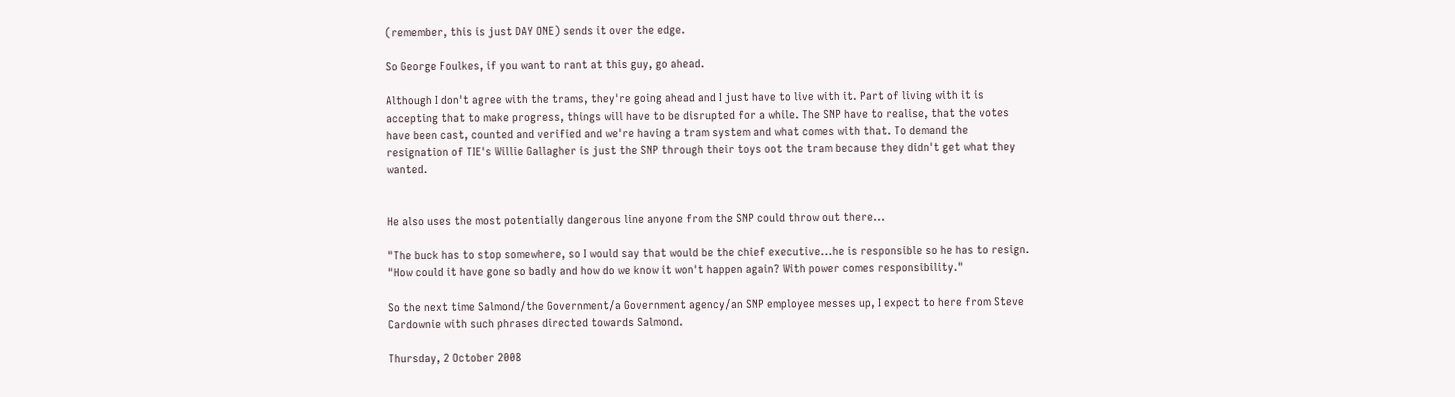(remember, this is just DAY ONE) sends it over the edge.

So George Foulkes, if you want to rant at this guy, go ahead.

Although I don't agree with the trams, they're going ahead and I just have to live with it. Part of living with it is accepting that to make progress, things will have to be disrupted for a while. The SNP have to realise, that the votes have been cast, counted and verified and we're having a tram system and what comes with that. To demand the resignation of TIE's Willie Gallagher is just the SNP through their toys oot the tram because they didn't get what they wanted.


He also uses the most potentially dangerous line anyone from the SNP could throw out there...

"The buck has to stop somewhere, so I would say that would be the chief executive...he is responsible so he has to resign.
"How could it have gone so badly and how do we know it won't happen again? With power comes responsibility."

So the next time Salmond/the Government/a Government agency/an SNP employee messes up, I expect to here from Steve Cardownie with such phrases directed towards Salmond.

Thursday, 2 October 2008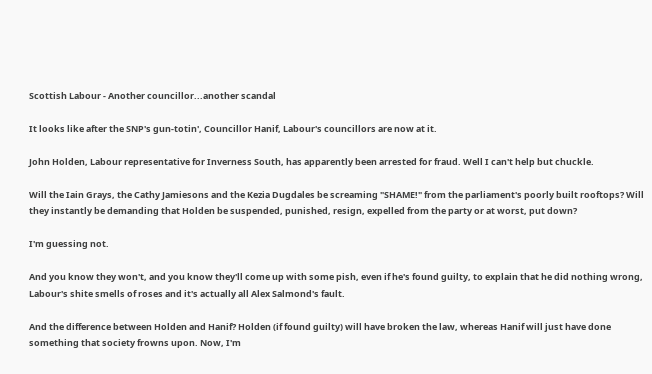Scottish Labour - Another councillor...another scandal

It looks like after the SNP's gun-totin', Councillor Hanif, Labour's councillors are now at it.

John Holden, Labour representative for Inverness South, has apparently been arrested for fraud. Well I can't help but chuckle.

Will the Iain Grays, the Cathy Jamiesons and the Kezia Dugdales be screaming "SHAME!" from the parliament's poorly built rooftops? Will they instantly be demanding that Holden be suspended, punished, resign, expelled from the party or at worst, put down?

I'm guessing not.

And you know they won't, and you know they'll come up with some pish, even if he's found guilty, to explain that he did nothing wrong, Labour's shite smells of roses and it's actually all Alex Salmond's fault.

And the difference between Holden and Hanif? Holden (if found guilty) will have broken the law, whereas Hanif will just have done something that society frowns upon. Now, I'm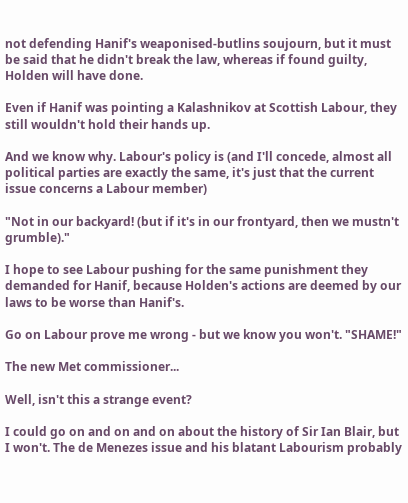not defending Hanif's weaponised-butlins soujourn, but it must be said that he didn't break the law, whereas if found guilty, Holden will have done.

Even if Hanif was pointing a Kalashnikov at Scottish Labour, they still wouldn't hold their hands up.

And we know why. Labour's policy is (and I'll concede, almost all political parties are exactly the same, it's just that the current issue concerns a Labour member)

"Not in our backyard! (but if it's in our frontyard, then we mustn't grumble)."

I hope to see Labour pushing for the same punishment they demanded for Hanif, because Holden's actions are deemed by our laws to be worse than Hanif's.

Go on Labour prove me wrong - but we know you won't. "SHAME!"

The new Met commissioner...

Well, isn't this a strange event?

I could go on and on and on about the history of Sir Ian Blair, but I won't. The de Menezes issue and his blatant Labourism probably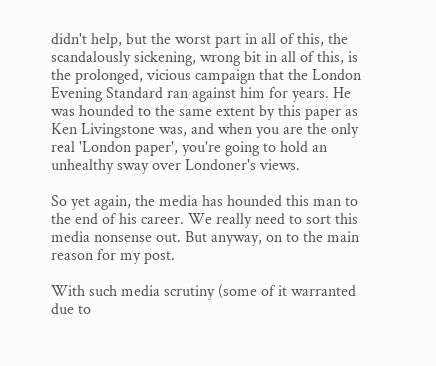didn't help, but the worst part in all of this, the scandalously sickening, wrong bit in all of this, is the prolonged, vicious campaign that the London Evening Standard ran against him for years. He was hounded to the same extent by this paper as Ken Livingstone was, and when you are the only real 'London paper', you're going to hold an unhealthy sway over Londoner's views.

So yet again, the media has hounded this man to the end of his career. We really need to sort this media nonsense out. But anyway, on to the main reason for my post.

With such media scrutiny (some of it warranted due to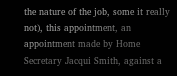the nature of the job, some it really not), this appointment, an appointment made by Home Secretary Jacqui Smith, against a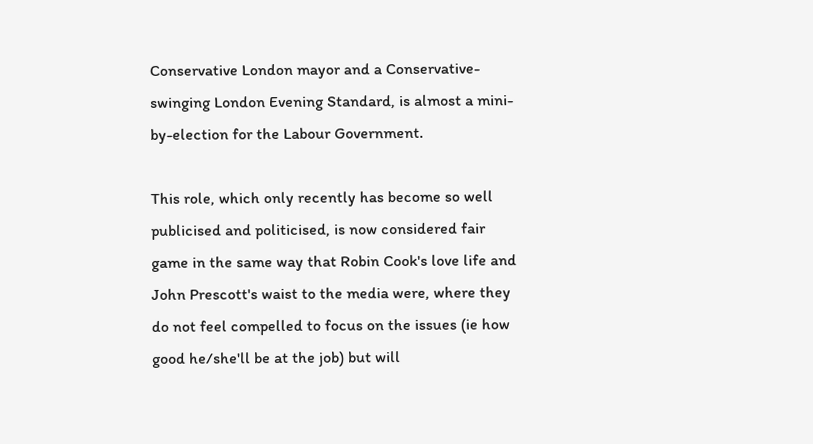Conservative London mayor and a Conservative-swinging London Evening Standard, is almost a mini-by-election for the Labour Government.

This role, which only recently has become so well publicised and politicised, is now considered fair game in the same way that Robin Cook's love life and John Prescott's waist to the media were, where they do not feel compelled to focus on the issues (ie how good he/she'll be at the job) but will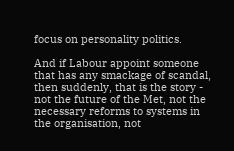focus on personality politics.

And if Labour appoint someone that has any smackage of scandal, then suddenly, that is the story - not the future of the Met, not the necessary reforms to systems in the organisation, not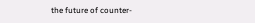the future of counter-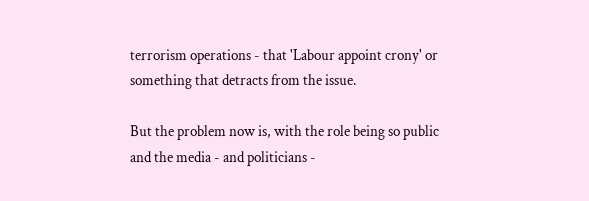terrorism operations - that 'Labour appoint crony' or something that detracts from the issue.

But the problem now is, with the role being so public and the media - and politicians -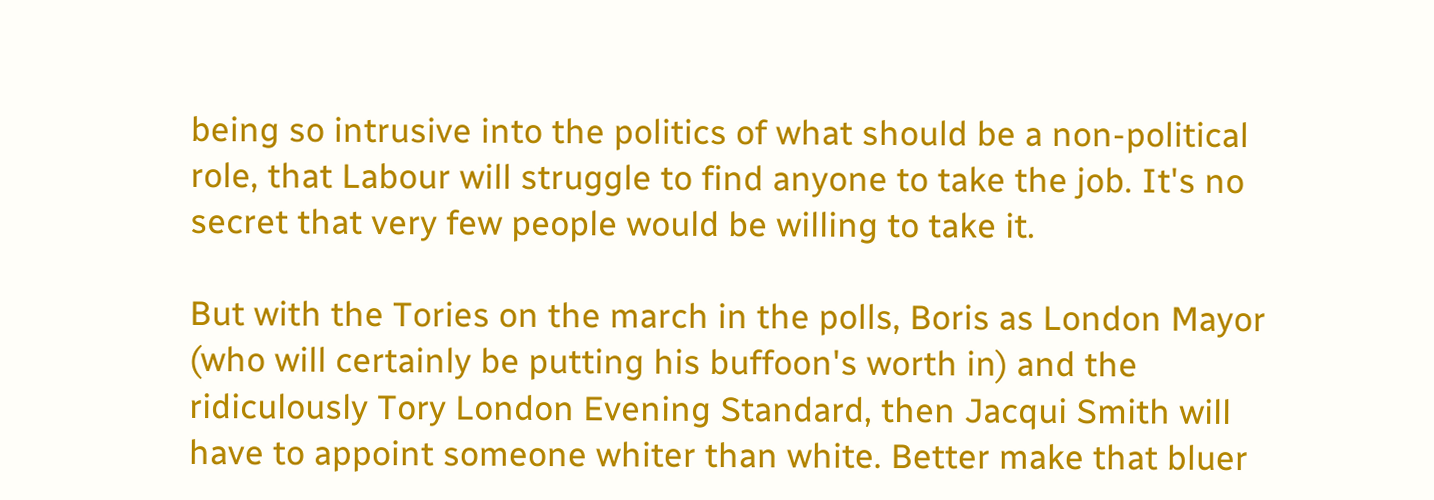being so intrusive into the politics of what should be a non-political role, that Labour will struggle to find anyone to take the job. It's no secret that very few people would be willing to take it.

But with the Tories on the march in the polls, Boris as London Mayor (who will certainly be putting his buffoon's worth in) and the ridiculously Tory London Evening Standard, then Jacqui Smith will have to appoint someone whiter than white. Better make that bluer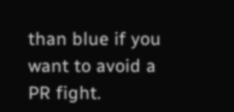than blue if you want to avoid a PR fight.